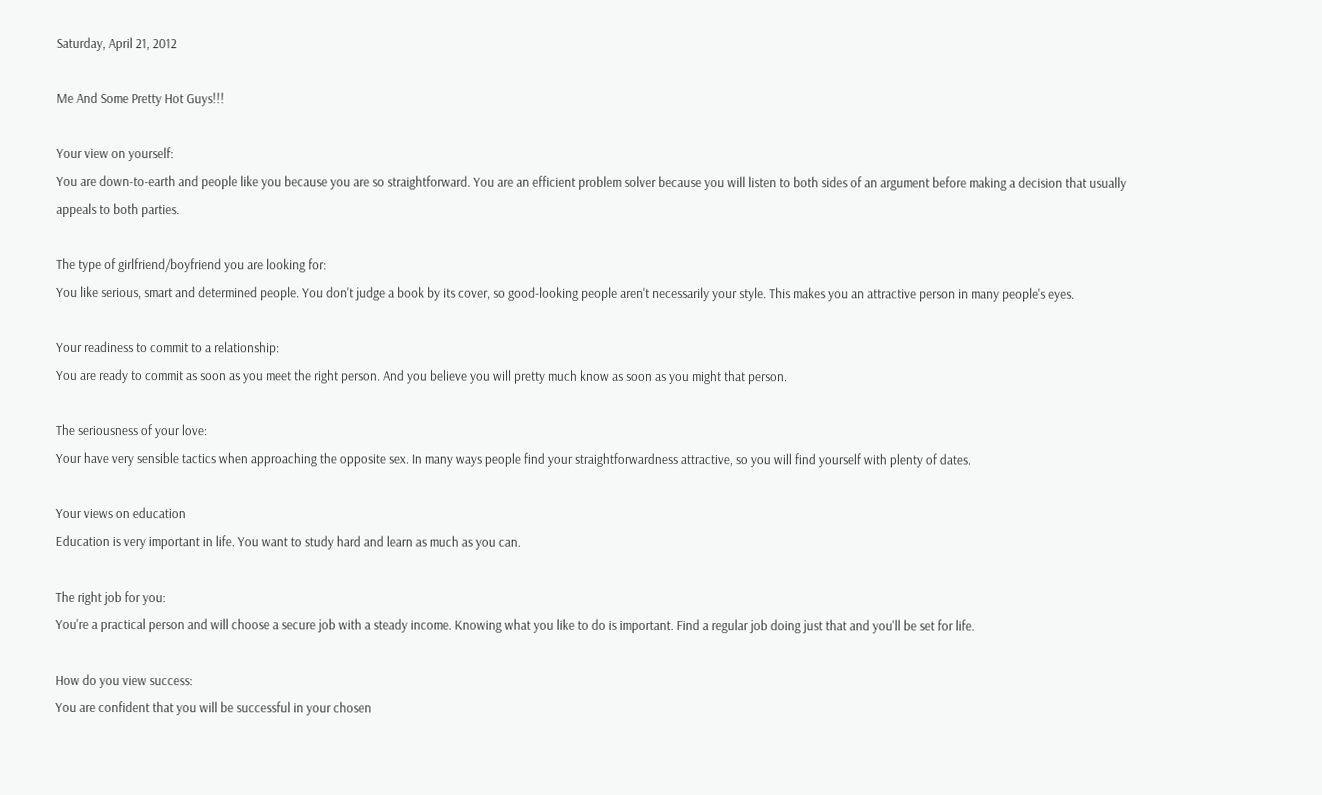Saturday, April 21, 2012

Me And Some Pretty Hot Guys!!!

Your view on yourself:
You are down-to-earth and people like you because you are so straightforward. You are an efficient problem solver because you will listen to both sides of an argument before making a decision that usually appeals to both parties.

The type of girlfriend/boyfriend you are looking for:
You like serious, smart and determined people. You don't judge a book by its cover, so good-looking people aren't necessarily your style. This makes you an attractive person in many people's eyes.

Your readiness to commit to a relationship:
You are ready to commit as soon as you meet the right person. And you believe you will pretty much know as soon as you might that person.

The seriousness of your love:
Your have very sensible tactics when approaching the opposite sex. In many ways people find your straightforwardness attractive, so you will find yourself with plenty of dates.

Your views on education
Education is very important in life. You want to study hard and learn as much as you can.

The right job for you:
You're a practical person and will choose a secure job with a steady income. Knowing what you like to do is important. Find a regular job doing just that and you'll be set for life.

How do you view success:
You are confident that you will be successful in your chosen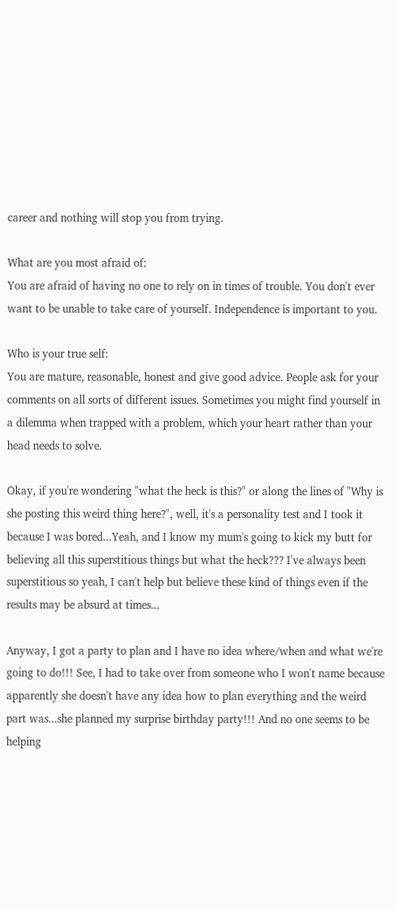career and nothing will stop you from trying.

What are you most afraid of:
You are afraid of having no one to rely on in times of trouble. You don't ever want to be unable to take care of yourself. Independence is important to you.

Who is your true self:
You are mature, reasonable, honest and give good advice. People ask for your comments on all sorts of different issues. Sometimes you might find yourself in a dilemma when trapped with a problem, which your heart rather than your head needs to solve.

Okay, if you're wondering "what the heck is this?" or along the lines of "Why is she posting this weird thing here?", well, it's a personality test and I took it because I was bored...Yeah, and I know my mum's going to kick my butt for believing all this superstitious things but what the heck??? I've always been superstitious so yeah, I can't help but believe these kind of things even if the results may be absurd at times...

Anyway, I got a party to plan and I have no idea where/when and what we're going to do!!! See, I had to take over from someone who I won't name because apparently she doesn't have any idea how to plan everything and the weird part was...she planned my surprise birthday party!!! And no one seems to be helping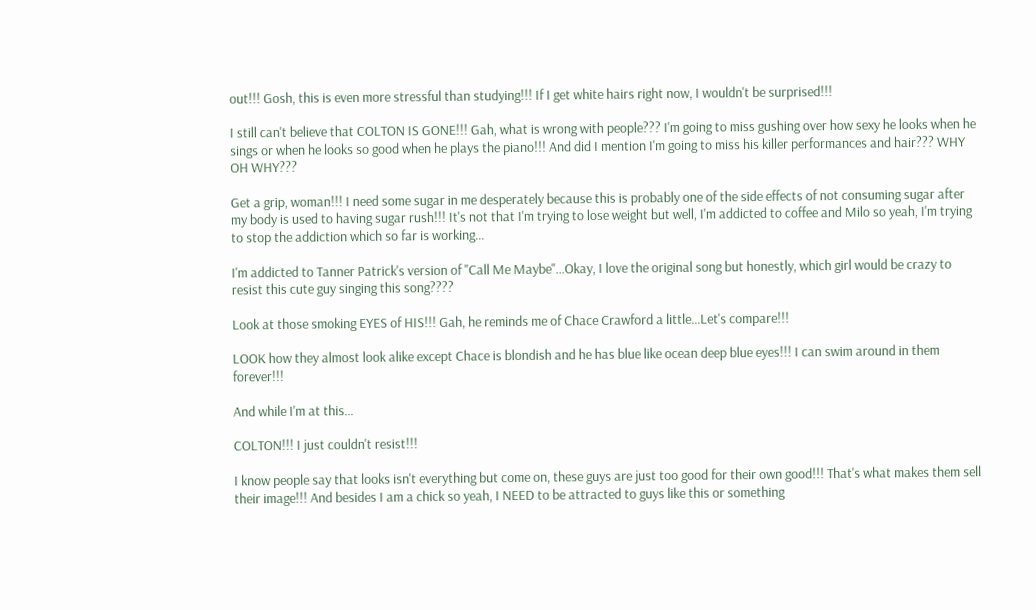out!!! Gosh, this is even more stressful than studying!!! If I get white hairs right now, I wouldn't be surprised!!!

I still can't believe that COLTON IS GONE!!! Gah, what is wrong with people??? I'm going to miss gushing over how sexy he looks when he sings or when he looks so good when he plays the piano!!! And did I mention I'm going to miss his killer performances and hair??? WHY OH WHY???

Get a grip, woman!!! I need some sugar in me desperately because this is probably one of the side effects of not consuming sugar after my body is used to having sugar rush!!! It's not that I'm trying to lose weight but well, I'm addicted to coffee and Milo so yeah, I'm trying to stop the addiction which so far is working...

I'm addicted to Tanner Patrick's version of "Call Me Maybe"...Okay, I love the original song but honestly, which girl would be crazy to resist this cute guy singing this song????

Look at those smoking EYES of HIS!!! Gah, he reminds me of Chace Crawford a little...Let's compare!!!

LOOK how they almost look alike except Chace is blondish and he has blue like ocean deep blue eyes!!! I can swim around in them forever!!!

And while I'm at this...

COLTON!!! I just couldn't resist!!!

I know people say that looks isn't everything but come on, these guys are just too good for their own good!!! That's what makes them sell their image!!! And besides I am a chick so yeah, I NEED to be attracted to guys like this or something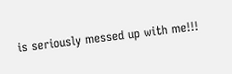is seriously messed up with me!!!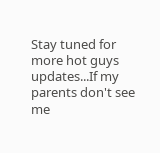Stay tuned for more hot guys updates...If my parents don't see me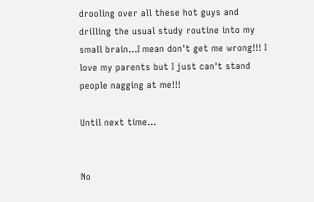drooling over all these hot guys and drilling the usual study routine into my small brain...I mean don't get me wrong!!! I love my parents but I just can't stand people nagging at me!!!

Until next time...


No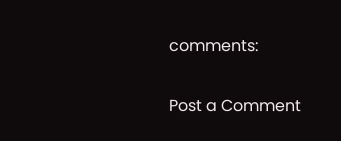comments:

Post a Comment